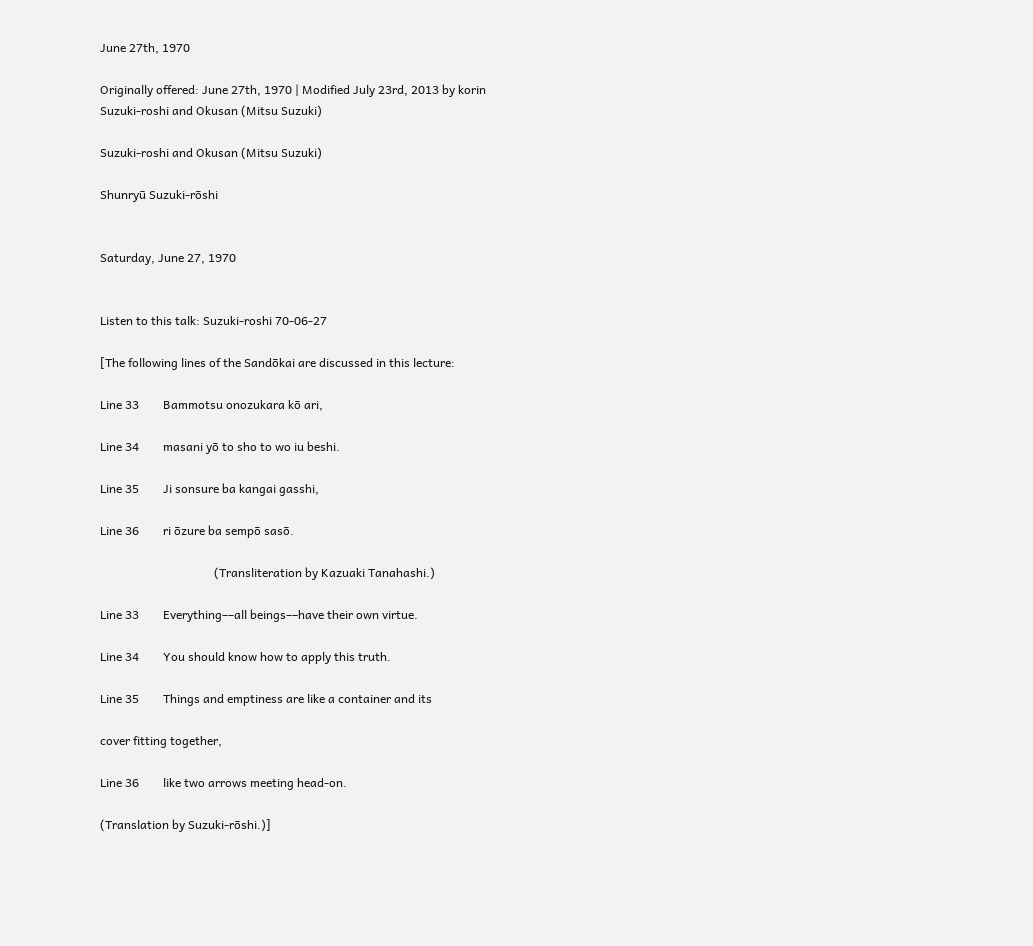June 27th, 1970

Originally offered: June 27th, 1970 | Modified July 23rd, 2013 by korin
Suzuki-roshi and Okusan (Mitsu Suzuki)

Suzuki-roshi and Okusan (Mitsu Suzuki)

Shunryū Suzuki-rōshi


Saturday, June 27, 1970


Listen to this talk: Suzuki-roshi 70-06-27

[The following lines of the Sandōkai are discussed in this lecture:

Line 33        Bammotsu onozukara kō ari,

Line 34        masani yō to sho to wo iu beshi.

Line 35        Ji sonsure ba kangai gasshi,

Line 36        ri ōzure ba sempō sasō.

                                      (Transliteration by Kazuaki Tanahashi.)

Line 33        Everything––all beings––have their own virtue.

Line 34        You should know how to apply this truth.

Line 35        Things and emptiness are like a container and its

cover fitting together,

Line 36        like two arrows meeting head-on.

(Translation by Suzuki-rōshi.)]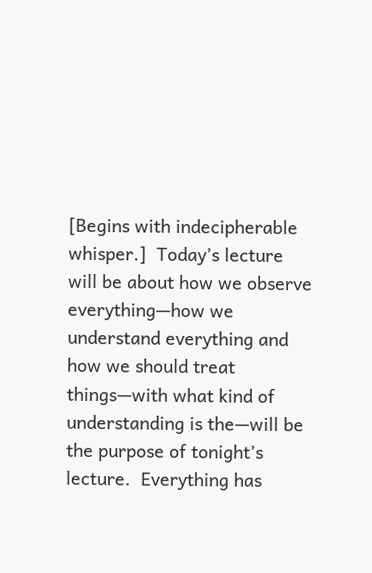[Begins with indecipherable whisper.]  Today’s lecture will be about how we observe everything—how we understand everything and how we should treat things—with what kind of understanding is the—will be the purpose of tonight’s lecture.  Everything has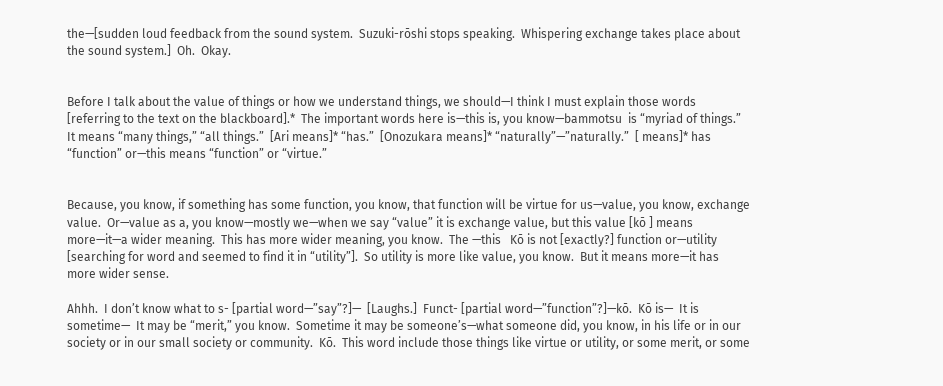the—[sudden loud feedback from the sound system.  Suzuki-rōshi stops speaking.  Whispering exchange takes place about the sound system.]  Oh.  Okay.


Before I talk about the value of things or how we understand things, we should—I think I must explain those words [referring to the text on the blackboard].*  The important words here is—this is, you know—bammotsu  is “myriad of things.”  It means “many things,” “all things.”  [Ari means]* “has.”  [Onozukara means]* “naturally”—”naturally.”  [ means]* has “function” or—this means “function” or “virtue.”


Because, you know, if something has some function, you know, that function will be virtue for us—value, you know, exchange value.  Or—value as a, you know—mostly we—when we say “value” it is exchange value, but this value [kō ] means more—it—a wider meaning.  This has more wider meaning, you know.  The —this   Kō is not [exactly?] function or—utility [searching for word and seemed to find it in “utility”].  So utility is more like value, you know.  But it means more—it has more wider sense.

Ahhh.  I don’t know what to s- [partial word—”say”?]—  [Laughs.]  Funct- [partial word—”function”?]—kō.  Kō is—  It is sometime—  It may be “merit,” you know.  Sometime it may be someone’s—what someone did, you know, in his life or in our society or in our small society or community.  Kō.  This word include those things like virtue or utility, or some merit, or some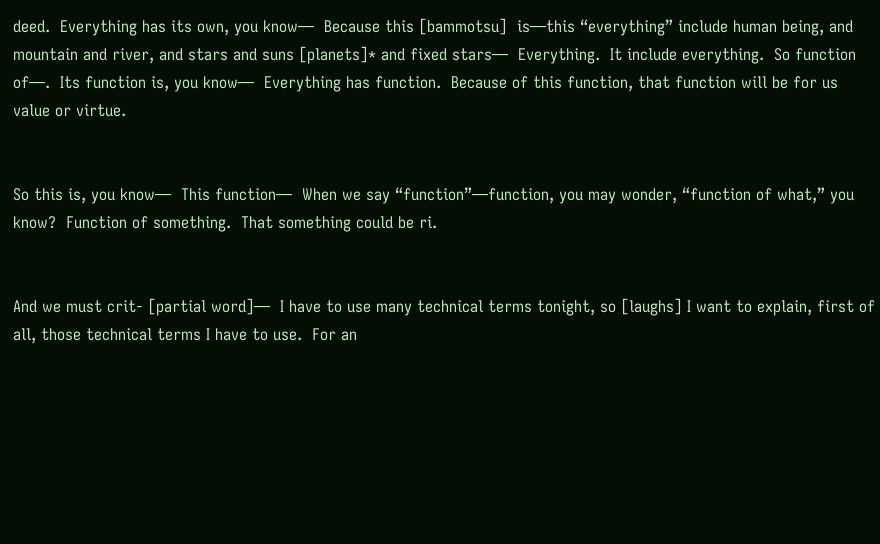deed.  Everything has its own, you know—  Because this [bammotsu]  is—this “everything” include human being, and mountain and river, and stars and suns [planets]* and fixed stars—  Everything.  It include everything.  So function of—.  Its function is, you know—  Everything has function.  Because of this function, that function will be for us value or virtue.


So this is, you know—  This function—  When we say “function”—function, you may wonder, “function of what,” you know?  Function of something.  That something could be ri.


And we must crit- [partial word]—  I have to use many technical terms tonight, so [laughs] I want to explain, first of all, those technical terms I have to use.  For an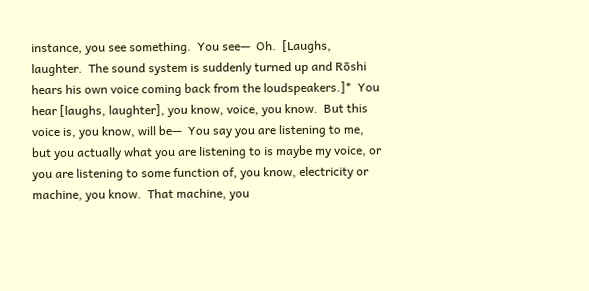instance, you see something.  You see—  Oh.  [Laughs, laughter.  The sound system is suddenly turned up and Rōshi hears his own voice coming back from the loudspeakers.]*  You hear [laughs, laughter], you know, voice, you know.  But this voice is, you know, will be—  You say you are listening to me, but you actually what you are listening to is maybe my voice, or you are listening to some function of, you know, electricity or machine, you know.  That machine, you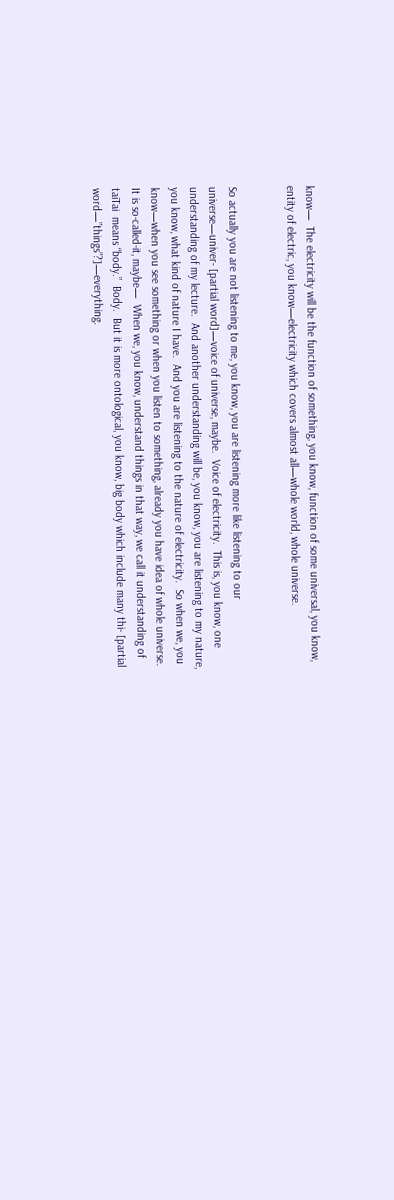know—  The electricity will be the function of something, you know, function of some universal, you know, entity of electric, you know—electricity which covers almost all—whole world, whole universe.


So actually you are not listening to me, you know, you are listening more like listening to our universe—univer- [partial word]—voice of universe, maybe.  Voice of electricity.  This is, you know, one understanding of my lecture.  And another understanding will be, you know, you are listening to my nature, you know, what kind of nature I have.  And you are listening to the nature of electricity.  So when we, you know—when you see something or when you listen to something, already you have idea of whole universe.  It is so-called-it, maybe—  When we, you know, understand things in that way, we call it understanding of taiTai  means “body.”  Body.  But it is more ontological, you know, big body which include many thi- [partial word—”things”?]—everything.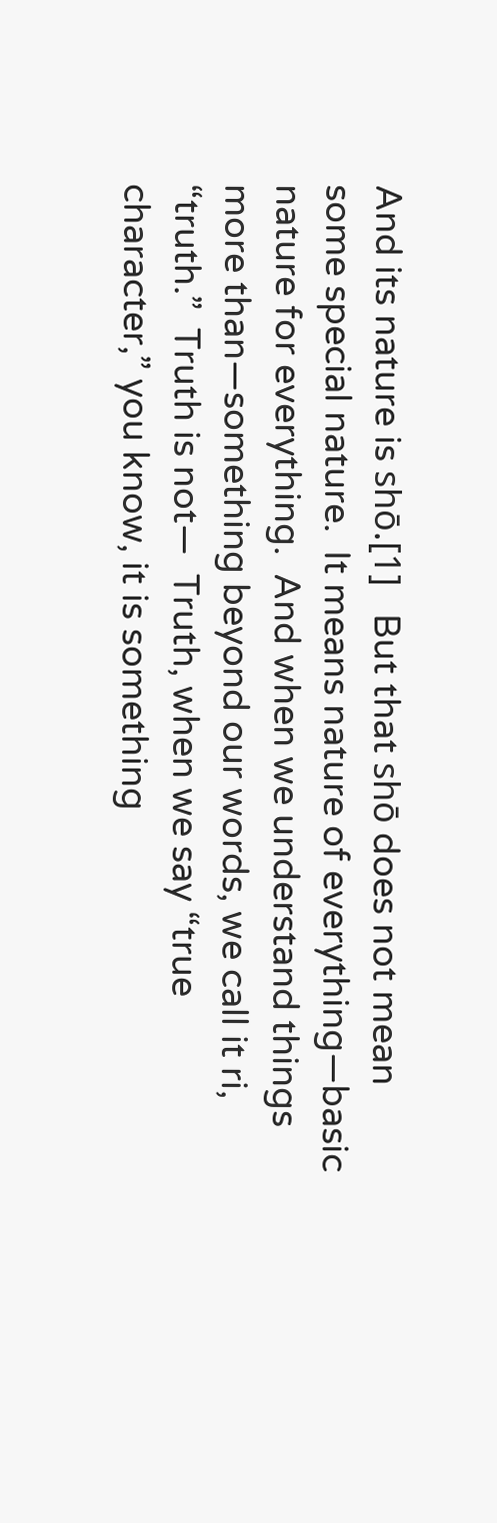And its nature is shō.[1]   But that shō does not mean some special nature.  It means nature of everything—basic nature for everything.  And when we understand things more than—something beyond our words, we call it ri, “truth.”  Truth is not—  Truth, when we say “true character,” you know, it is something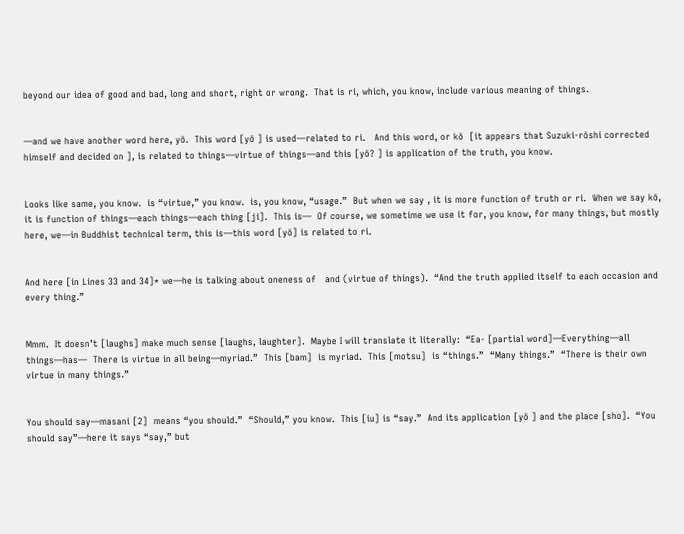beyond our idea of good and bad, long and short, right or wrong.  That is ri, which, you know, include various meaning of things.


—and we have another word here, yō.  This word [yō ] is used—related to ri.   And this word, or kō  [it appears that Suzuki-rōshi corrected himself and decided on ], is related to things—virtue of things—and this [yō? ] is application of the truth, you know.


Looks like same, you know.  is “virtue,” you know.  is, you know, “usage.”  But when we say , it is more function of truth or ri.  When we say kō, it is function of things—each things—each thing [ji].  This is—  Of course, we sometime we use it for, you know, for many things, but mostly here, we—in Buddhist technical term, this is—this word [yō] is related to ri.


And here [in Lines 33 and 34]* we—he is talking about oneness of   and (virtue of things).  “And the truth applied itself to each occasion and every thing.”


Mmm.  It doesn’t [laughs] make much sense [laughs, laughter].  Maybe I will translate it literally:  “Ea- [partial word]—Everything—all things—has—  There is virtue in all being—myriad.”  This [bam]  is myriad.  This [motsu]  is “things.”  “Many things.”  “There is their own virtue in many things.”


You should say—masani [2]  means “you should.”  “Should,” you know.  This [iu] is “say.”  And its application [yō ] and the place [sho].  “You should say”—here it says “say,” but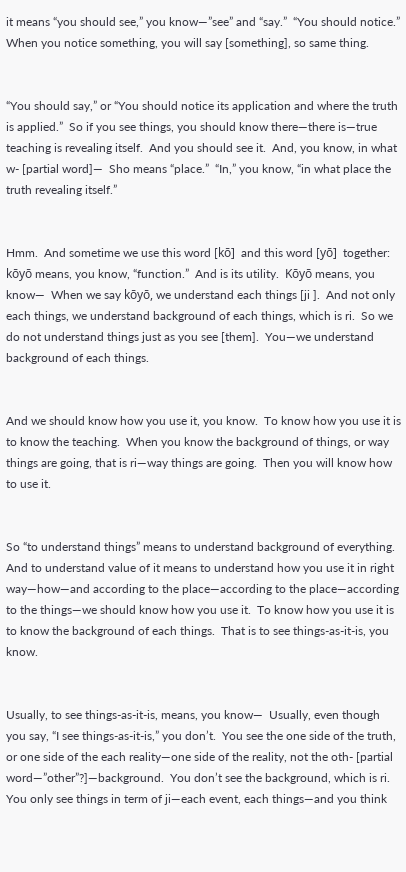it means “you should see,” you know—”see” and “say.”  “You should notice.”  When you notice something, you will say [something], so same thing.


“You should say,” or “You should notice its application and where the truth is applied.”  So if you see things, you should know there—there is—true teaching is revealing itself.  And you should see it.  And, you know, in what w- [partial word]—  Sho means “place.”  “In,” you know, “in what place the truth revealing itself.”


Hmm.  And sometime we use this word [kō]  and this word [yō]  together:  kōyō means, you know, “function.”  And is its utility.  Kōyō means, you know—  When we say kōyō, we understand each things [ji ].  And not only each things, we understand background of each things, which is ri.  So we do not understand things just as you see [them].  You—we understand background of each things.


And we should know how you use it, you know.  To know how you use it is to know the teaching.  When you know the background of things, or way things are going, that is ri—way things are going.  Then you will know how to use it.


So “to understand things” means to understand background of everything.  And to understand value of it means to understand how you use it in right way—how—and according to the place—according to the place—according to the things—we should know how you use it.  To know how you use it is to know the background of each things.  That is to see things-as-it-is, you know.


Usually, to see things-as-it-is, means, you know—  Usually, even though you say, “I see things-as-it-is,” you don’t.  You see the one side of the truth, or one side of the each reality—one side of the reality, not the oth- [partial word—”other”?]—background.  You don’t see the background, which is ri.  You only see things in term of ji—each event, each things—and you think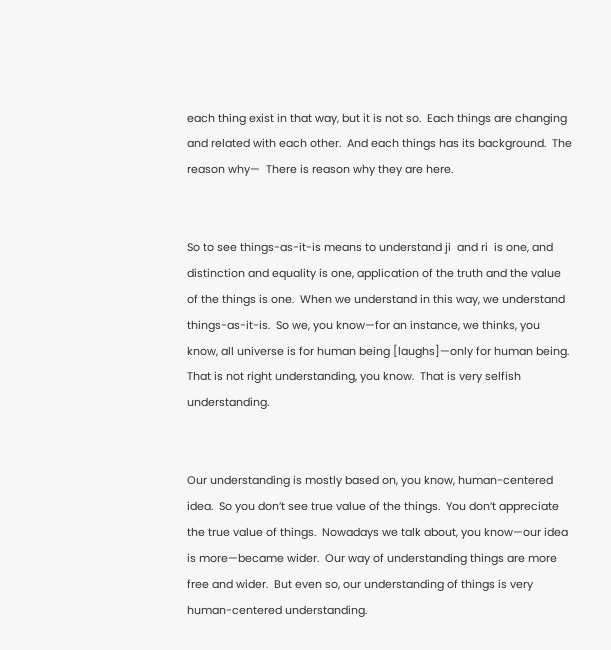each thing exist in that way, but it is not so.  Each things are changing and related with each other.  And each things has its background.  The reason why—  There is reason why they are here.


So to see things-as-it-is means to understand ji  and ri  is one, and distinction and equality is one, application of the truth and the value of the things is one.  When we understand in this way, we understand things-as-it-is.  So we, you know—for an instance, we thinks, you know, all universe is for human being [laughs]—only for human being.  That is not right understanding, you know.  That is very selfish understanding.


Our understanding is mostly based on, you know, human-centered idea.  So you don’t see true value of the things.  You don’t appreciate the true value of things.  Nowadays we talk about, you know—our idea is more—became wider.  Our way of understanding things are more free and wider.  But even so, our understanding of things is very human-centered understanding.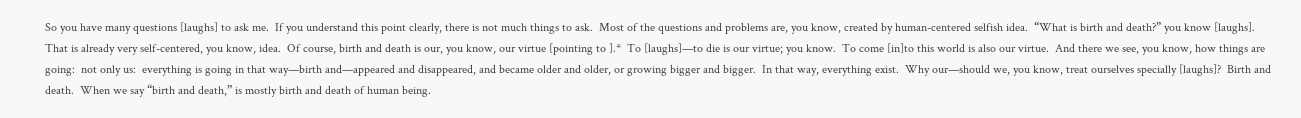So you have many questions [laughs] to ask me.  If you understand this point clearly, there is not much things to ask.  Most of the questions and problems are, you know, created by human-centered selfish idea.  “What is birth and death?” you know [laughs].  That is already very self-centered, you know, idea.  Of course, birth and death is our, you know, our virtue [pointing to ].*  To [laughs]—to die is our virtue; you know.  To come [in]to this world is also our virtue.  And there we see, you know, how things are going:  not only us:  everything is going in that way—birth and—appeared and disappeared, and became older and older, or growing bigger and bigger.  In that way, everything exist.  Why our—should we, you know, treat ourselves specially [laughs]?  Birth and death.  When we say “birth and death,” is mostly birth and death of human being.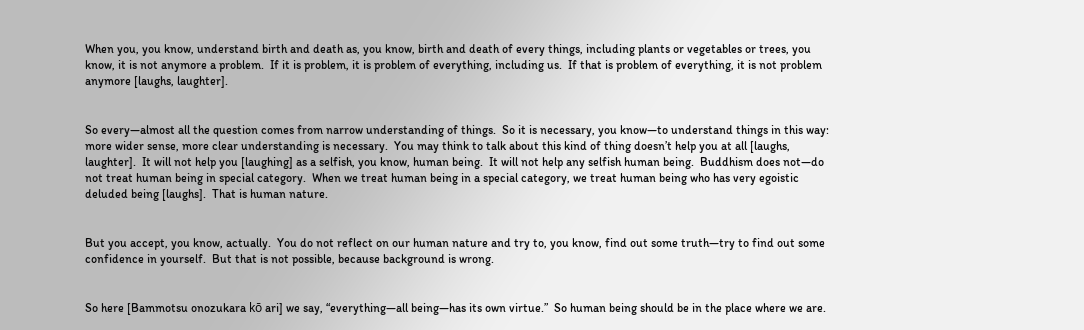When you, you know, understand birth and death as, you know, birth and death of every things, including plants or vegetables or trees, you know, it is not anymore a problem.  If it is problem, it is problem of everything, including us.  If that is problem of everything, it is not problem anymore [laughs, laughter].


So every—almost all the question comes from narrow understanding of things.  So it is necessary, you know—to understand things in this way:  more wider sense, more clear understanding is necessary.  You may think to talk about this kind of thing doesn’t help you at all [laughs, laughter].  It will not help you [laughing] as a selfish, you know, human being.  It will not help any selfish human being.  Buddhism does not—do not treat human being in special category.  When we treat human being in a special category, we treat human being who has very egoistic deluded being [laughs].  That is human nature.


But you accept, you know, actually.  You do not reflect on our human nature and try to, you know, find out some truth—try to find out some confidence in yourself.  But that is not possible, because background is wrong.


So here [Bammotsu onozukara kō ari] we say, “everything—all being—has its own virtue.”  So human being should be in the place where we are.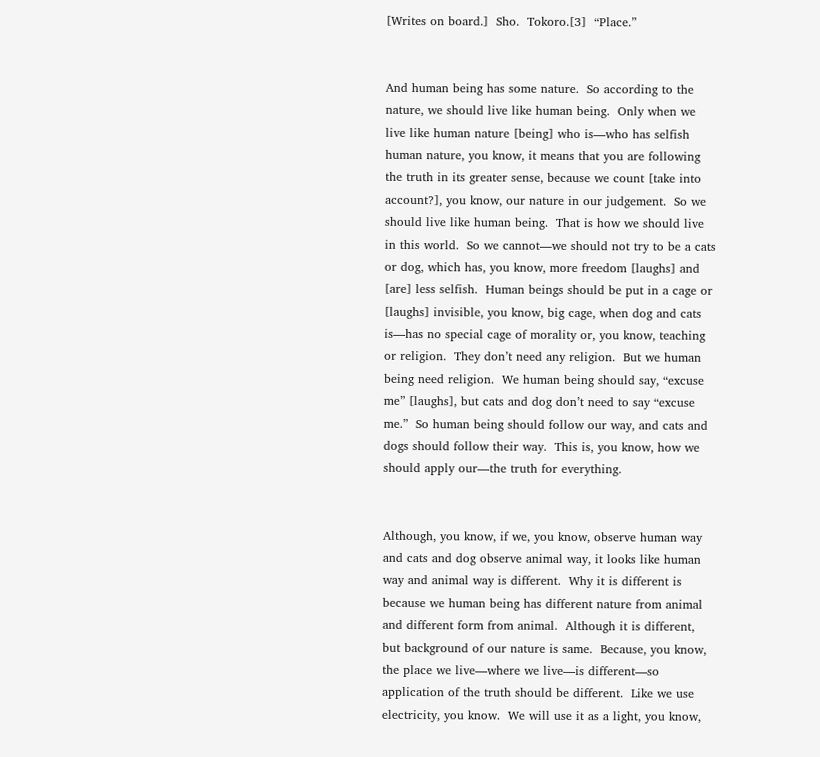[Writes on board.]  Sho.  Tokoro.[3]  “Place.”


And human being has some nature.  So according to the nature, we should live like human being.  Only when we live like human nature [being] who is—who has selfish human nature, you know, it means that you are following the truth in its greater sense, because we count [take into account?], you know, our nature in our judgement.  So we should live like human being.  That is how we should live in this world.  So we cannot—we should not try to be a cats or dog, which has, you know, more freedom [laughs] and [are] less selfish.  Human beings should be put in a cage or [laughs] invisible, you know, big cage, when dog and cats is—has no special cage of morality or, you know, teaching or religion.  They don’t need any religion.  But we human being need religion.  We human being should say, “excuse me” [laughs], but cats and dog don’t need to say “excuse me.”  So human being should follow our way, and cats and dogs should follow their way.  This is, you know, how we should apply our—the truth for everything.


Although, you know, if we, you know, observe human way and cats and dog observe animal way, it looks like human way and animal way is different.  Why it is different is because we human being has different nature from animal and different form from animal.  Although it is different, but background of our nature is same.  Because, you know, the place we live—where we live—is different—so application of the truth should be different.  Like we use electricity, you know.  We will use it as a light, you know,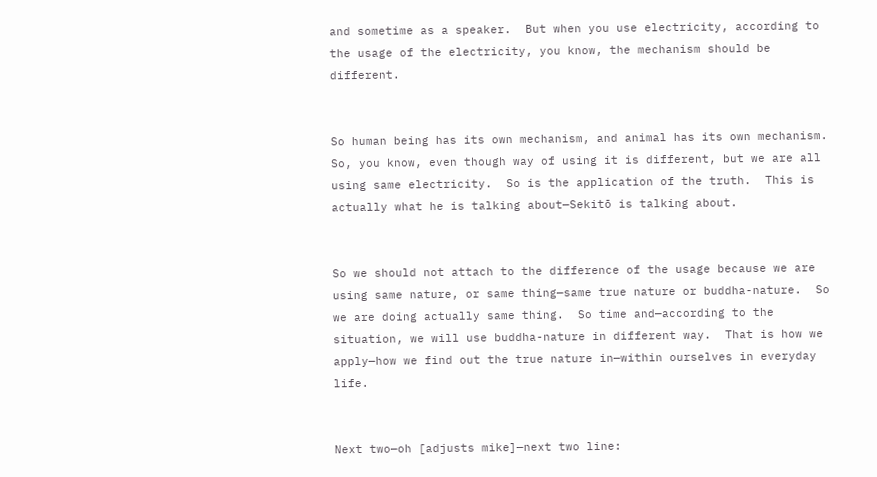and sometime as a speaker.  But when you use electricity, according to the usage of the electricity, you know, the mechanism should be different.


So human being has its own mechanism, and animal has its own mechanism.  So, you know, even though way of using it is different, but we are all using same electricity.  So is the application of the truth.  This is actually what he is talking about—Sekitō is talking about.


So we should not attach to the difference of the usage because we are using same nature, or same thing—same true nature or buddha-nature.  So we are doing actually same thing.  So time and—according to the situation, we will use buddha-nature in different way.  That is how we apply—how we find out the true nature in—within ourselves in everyday life.


Next two—oh [adjusts mike]—next two line: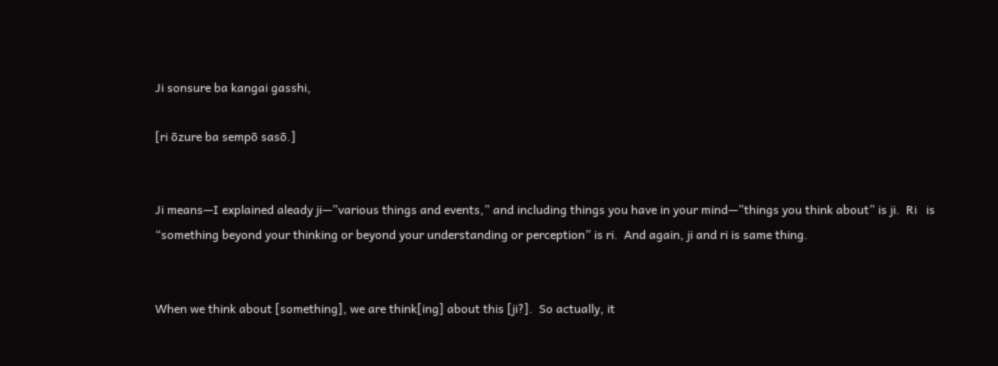Ji sonsure ba kangai gasshi,

[ri ōzure ba sempō sasō.]


Ji means—I explained aleady ji—”various things and events,” and including things you have in your mind—”things you think about” is ji.  Ri   is “something beyond your thinking or beyond your understanding or perception” is ri.  And again, ji and ri is same thing.


When we think about [something], we are think[ing] about this [ji?].  So actually, it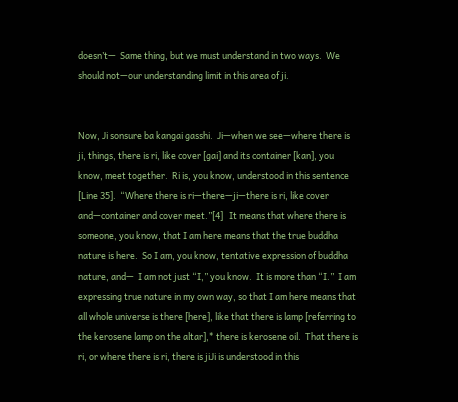doesn’t—  Same thing, but we must understand in two ways.  We should not—our understanding limit in this area of ji.


Now, Ji sonsure ba kangai gasshi.  Ji—when we see—where there is ji, things, there is ri, like cover [gai] and its container [kan], you know, meet together.  Ri is, you know, understood in this sentence [Line 35].  “Where there is ri—there—ji—there is ri, like cover and—container and cover meet.”[4]   It means that where there is someone, you know, that I am here means that the true buddha nature is here.  So I am, you know, tentative expression of buddha nature, and—  I am not just “I,” you know.  It is more than “I.”  I am expressing true nature in my own way, so that I am here means that all whole universe is there [here], like that there is lamp [referring to the kerosene lamp on the altar],* there is kerosene oil.  That there is ri, or where there is ri, there is jiJi is understood in this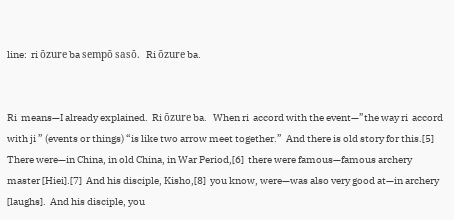line:  ri ōzure ba sempō sasō.  Ri ōzure ba.


Ri  means—I already explained.  Ri ōzure ba.   When ri  accord with the event—”the way ri  accord with ji ” (events or things) “is like two arrow meet together.”  And there is old story for this.[5]  There were—in China, in old China, in War Period,[6]  there were famous—famous archery master [Hiei].[7]  And his disciple, Kisho,[8]  you know, were—was also very good at—in archery [laughs].  And his disciple, you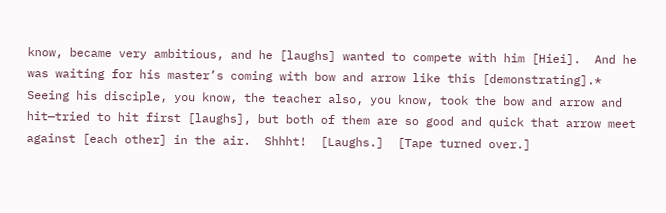know, became very ambitious, and he [laughs] wanted to compete with him [Hiei].  And he was waiting for his master’s coming with bow and arrow like this [demonstrating].*  Seeing his disciple, you know, the teacher also, you know, took the bow and arrow and hit—tried to hit first [laughs], but both of them are so good and quick that arrow meet against [each other] in the air.  Shhht!  [Laughs.]  [Tape turned over.]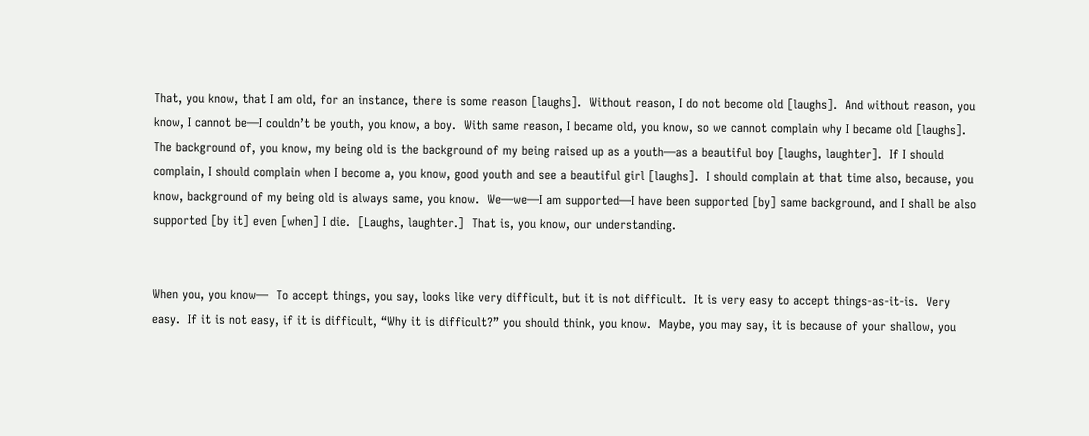That, you know, that I am old, for an instance, there is some reason [laughs].  Without reason, I do not become old [laughs].  And without reason, you know, I cannot be—I couldn’t be youth, you know, a boy.  With same reason, I became old, you know, so we cannot complain why I became old [laughs].  The background of, you know, my being old is the background of my being raised up as a youth—as a beautiful boy [laughs, laughter].  If I should complain, I should complain when I become a, you know, good youth and see a beautiful girl [laughs].  I should complain at that time also, because, you know, background of my being old is always same, you know.  We—we—I am supported—I have been supported [by] same background, and I shall be also supported [by it] even [when] I die.  [Laughs, laughter.]  That is, you know, our understanding.


When you, you know—  To accept things, you say, looks like very difficult, but it is not difficult.  It is very easy to accept things-as-it-is.  Very easy.  If it is not easy, if it is difficult, “Why it is difficult?” you should think, you know.  Maybe, you may say, it is because of your shallow, you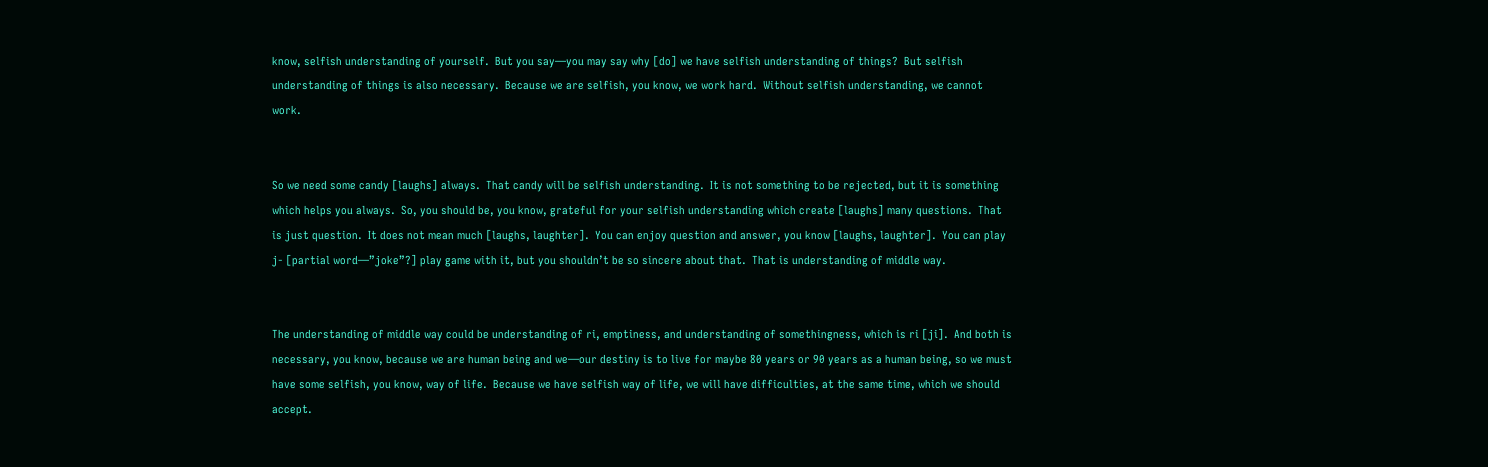know, selfish understanding of yourself.  But you say—you may say why [do] we have selfish understanding of things?  But selfish understanding of things is also necessary.  Because we are selfish, you know, we work hard.  Without selfish understanding, we cannot work.


So we need some candy [laughs] always.  That candy will be selfish understanding.  It is not something to be rejected, but it is something which helps you always.  So, you should be, you know, grateful for your selfish understanding which create [laughs] many questions.  That is just question.  It does not mean much [laughs, laughter].  You can enjoy question and answer, you know [laughs, laughter].  You can play j- [partial word—”joke”?] play game with it, but you shouldn’t be so sincere about that.  That is understanding of middle way.


The understanding of middle way could be understanding of ri, emptiness, and understanding of somethingness, which is ri [ji].  And both is necessary, you know, because we are human being and we—our destiny is to live for maybe 80 years or 90 years as a human being, so we must have some selfish, you know, way of life.  Because we have selfish way of life, we will have difficulties, at the same time, which we should accept.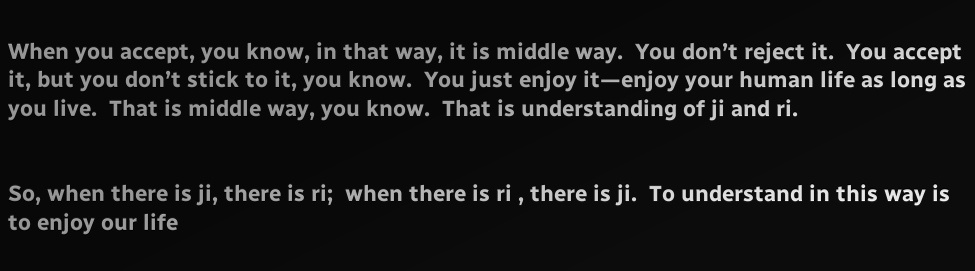When you accept, you know, in that way, it is middle way.  You don’t reject it.  You accept it, but you don’t stick to it, you know.  You just enjoy it—enjoy your human life as long as you live.  That is middle way, you know.  That is understanding of ji and ri.


So, when there is ji, there is ri;  when there is ri , there is ji.  To understand in this way is to enjoy our life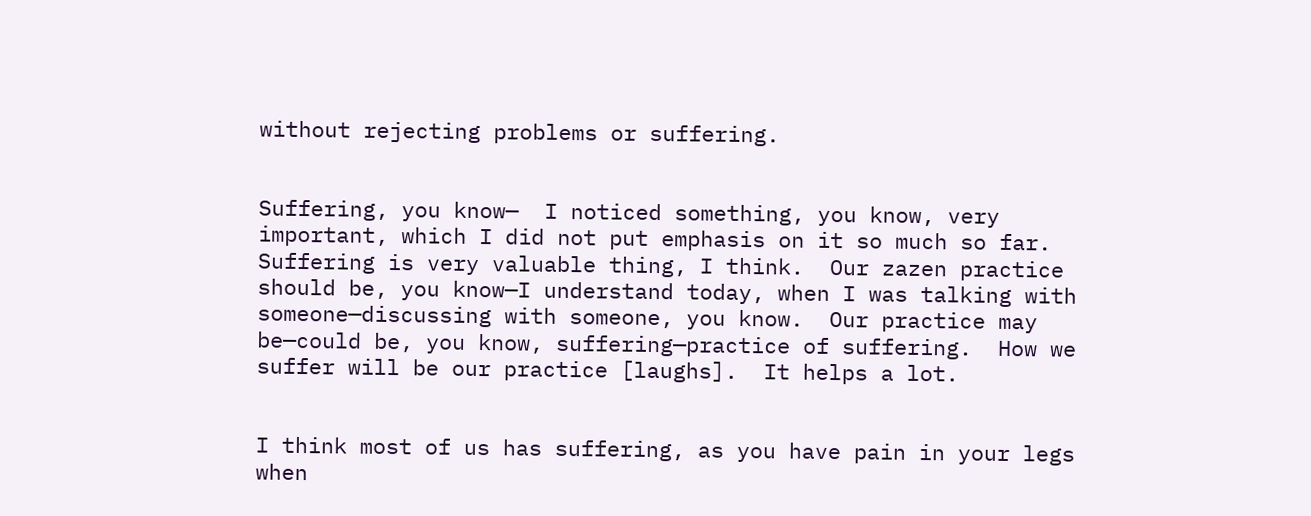without rejecting problems or suffering.


Suffering, you know—  I noticed something, you know, very important, which I did not put emphasis on it so much so far.  Suffering is very valuable thing, I think.  Our zazen practice should be, you know—I understand today, when I was talking with someone—discussing with someone, you know.  Our practice may be—could be, you know, suffering—practice of suffering.  How we suffer will be our practice [laughs].  It helps a lot.


I think most of us has suffering, as you have pain in your legs when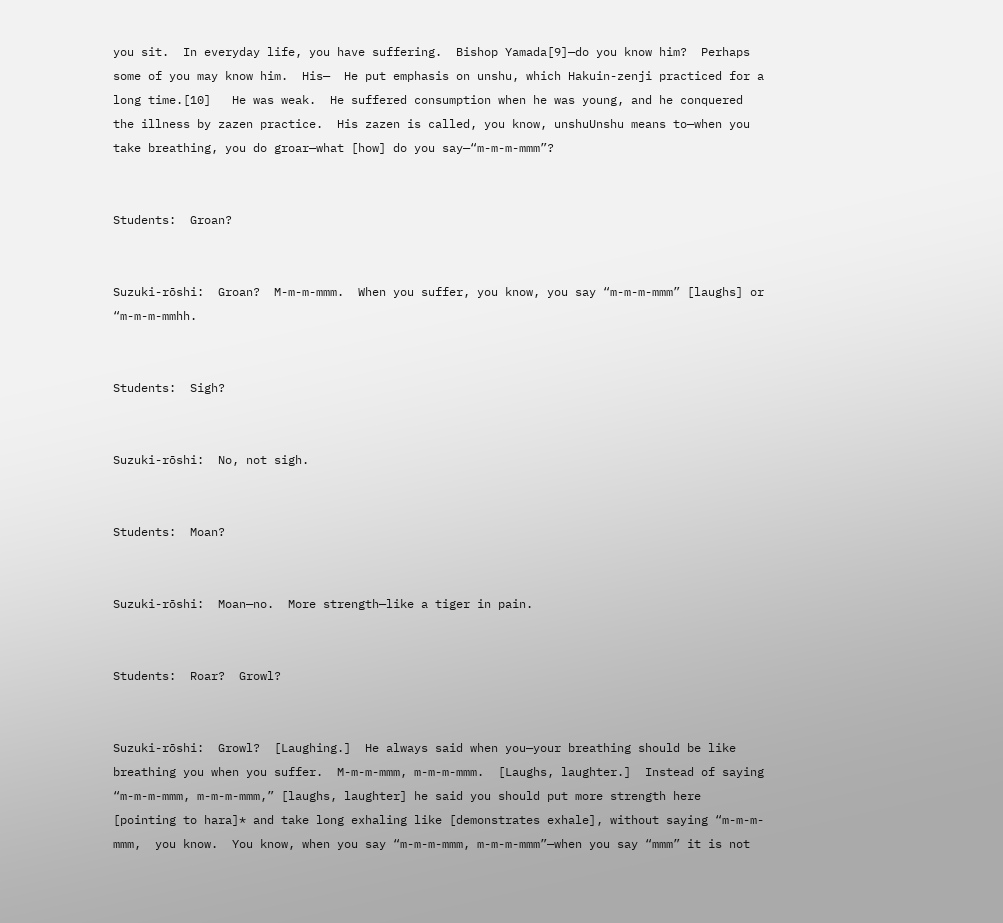you sit.  In everyday life, you have suffering.  Bishop Yamada[9]—do you know him?  Perhaps some of you may know him.  His—  He put emphasis on unshu, which Hakuin-zenji practiced for a long time.[10]   He was weak.  He suffered consumption when he was young, and he conquered the illness by zazen practice.  His zazen is called, you know, unshuUnshu means to—when you take breathing, you do groar—what [how] do you say—“m-m-m-mmm”?


Students:  Groan?


Suzuki-rōshi:  Groan?  M-m-m-mmm.  When you suffer, you know, you say “m-m-m-mmm” [laughs] or “m-m-m-mmhh.


Students:  Sigh?


Suzuki-rōshi:  No, not sigh.


Students:  Moan?


Suzuki-rōshi:  Moan—no.  More strength—like a tiger in pain.


Students:  Roar?  Growl?


Suzuki-rōshi:  Growl?  [Laughing.]  He always said when you—your breathing should be like breathing you when you suffer.  M-m-m-mmm, m-m-m-mmm.  [Laughs, laughter.]  Instead of saying “m-m-m-mmm, m-m-m-mmm,” [laughs, laughter] he said you should put more strength here [pointing to hara]* and take long exhaling like [demonstrates exhale], without saying “m-m-m-mmm,  you know.  You know, when you say “m-m-m-mmm, m-m-m-mmm”—when you say “mmm” it is not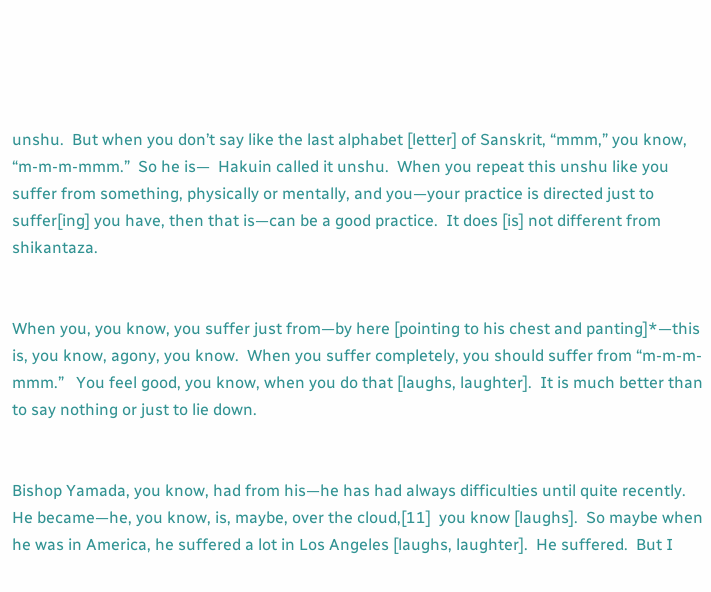unshu.  But when you don’t say like the last alphabet [letter] of Sanskrit, “mmm,” you know, “m-m-m-mmm.”  So he is—  Hakuin called it unshu.  When you repeat this unshu like you suffer from something, physically or mentally, and you—your practice is directed just to suffer[ing] you have, then that is—can be a good practice.  It does [is] not different from shikantaza.


When you, you know, you suffer just from—by here [pointing to his chest and panting]*—this is, you know, agony, you know.  When you suffer completely, you should suffer from “m-m-m-mmm.”   You feel good, you know, when you do that [laughs, laughter].  It is much better than to say nothing or just to lie down.


Bishop Yamada, you know, had from his—he has had always difficulties until quite recently.  He became—he, you know, is, maybe, over the cloud,[11]  you know [laughs].  So maybe when he was in America, he suffered a lot in Los Angeles [laughs, laughter].  He suffered.  But I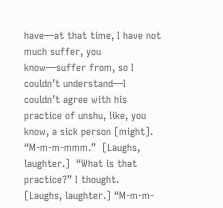have—at that time, I have not much suffer, you know—suffer from, so I couldn’t understand—I couldn’t agree with his practice of unshu, like, you know, a sick person [might].  “M-m-m-mmm.”  [Laughs, laughter.]  “What is that practice?” I thought.  [Laughs, laughter.] “M-m-m-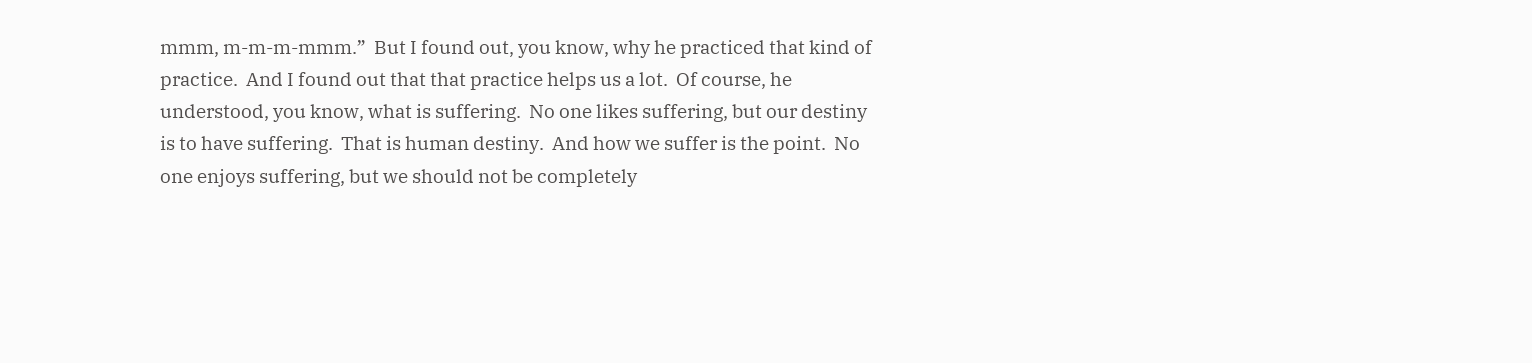mmm, m-m-m-mmm.”  But I found out, you know, why he practiced that kind of practice.  And I found out that that practice helps us a lot.  Of course, he understood, you know, what is suffering.  No one likes suffering, but our destiny is to have suffering.  That is human destiny.  And how we suffer is the point.  No one enjoys suffering, but we should not be completely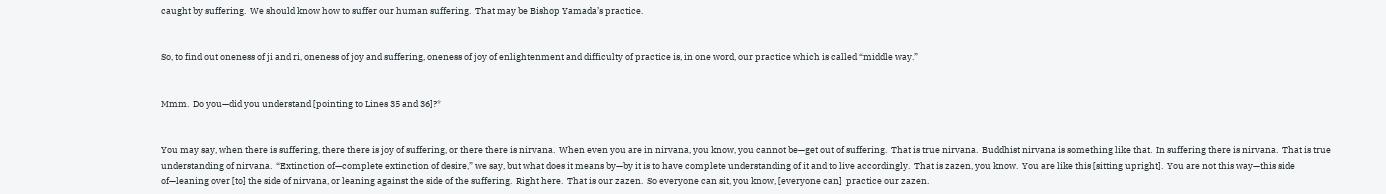caught by suffering.  We should know how to suffer our human suffering.  That may be Bishop Yamada’s practice.


So, to find out oneness of ji and ri, oneness of joy and suffering, oneness of joy of enlightenment and difficulty of practice is, in one word, our practice which is called “middle way.”


Mmm.  Do you—did you understand [pointing to Lines 35 and 36]?*


You may say, when there is suffering, there there is joy of suffering, or there there is nirvana.  When even you are in nirvana, you know, you cannot be—get out of suffering.  That is true nirvana.  Buddhist nirvana is something like that.  In suffering there is nirvana.  That is true understanding of nirvana.  “Extinction of—complete extinction of desire,” we say, but what does it means by—by it is to have complete understanding of it and to live accordingly.  That is zazen, you know.  You are like this [sitting upright].  You are not this way—this side of—leaning over [to] the side of nirvana, or leaning against the side of the suffering.  Right here.  That is our zazen.  So everyone can sit, you know, [everyone can]  practice our zazen.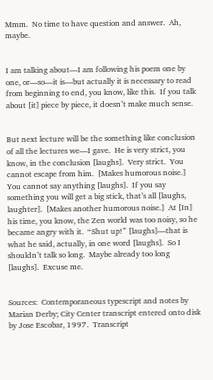Mmm.  No time to have question and answer.  Ah, maybe.


I am talking about—I am following his poem one by one, or—so—it is—but actually it is necessary to read from beginning to end, you know, like this.  If you talk about [it] piece by piece, it doesn’t make much sense.


But next lecture will be the something like conclusion of all the lectures we—I gave.  He is very strict, you know, in the conclusion [laughs].  Very strict.  You cannot escape from him.  [Makes humorous noise.]  You cannot say anything [laughs].  If you say something you will get a big stick, that’s all [laughs, laughter].  [Makes another humorous noise.]  At [In] his time, you know, the Zen world was too noisy, so he became angry with it.  “Shut up!” [laughs]—that is what he said, actually, in one word [laughs].  So I shouldn’t talk so long.  Maybe already too long [laughs].  Excuse me.


Sources:  Contemporaneous typescript and notes by Marian Derby; City Center transcript entered onto disk by Jose Escobar, 1997.  Transcript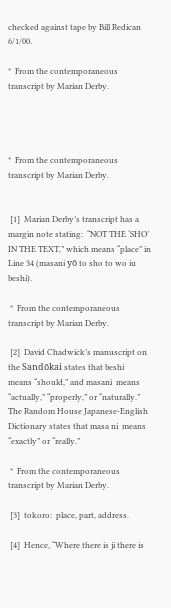checked against tape by Bill Redican 6/1/00.

*  From the contemporaneous transcript by Marian Derby.




*  From the contemporaneous transcript by Marian Derby.


 [1]  Marian Derby’s transcript has a margin note stating:  “NOT THE ‘SHO’ IN THE TEXT,” which means “place” in Line 34 (masani yō to sho to wo iu beshi).

 *  From the contemporaneous transcript by Marian Derby.

 [2]  David Chadwick’s manuscript on the Sandōkai states that beshi  means “should,” and masani  means “actually,” “properly,” or “naturally.”  The Random House Japanese-English Dictionary states that masa ni  means “exactly” or “really.”

 *  From the contemporaneous transcript by Marian Derby.

 [3]  tokoro:  place, part, address.

 [4]  Hence, “Where there is ji there is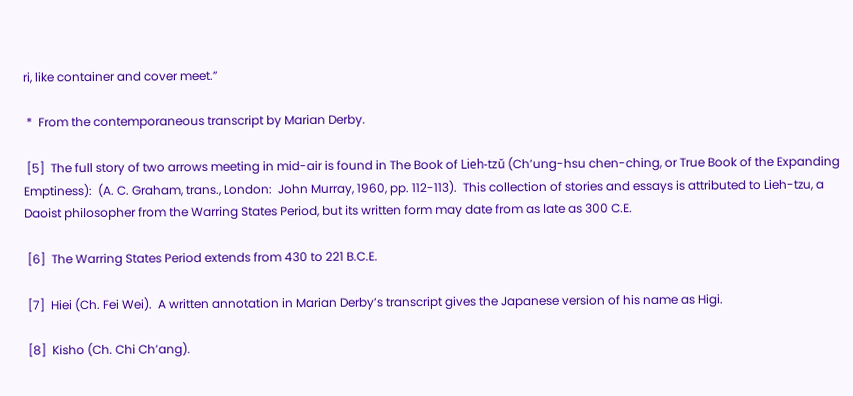ri, like container and cover meet.”

 *  From the contemporaneous transcript by Marian Derby.

 [5]  The full story of two arrows meeting in mid-air is found in The Book of Lieh-tzŭ (Ch’ung-hsu chen-ching, or True Book of the Expanding Emptiness):  (A. C. Graham, trans., London:  John Murray, 1960, pp. 112-113).  This collection of stories and essays is attributed to Lieh-tzu, a Daoist philosopher from the Warring States Period, but its written form may date from as late as 300 C.E.

 [6]  The Warring States Period extends from 430 to 221 B.C.E.

 [7]  Hiei (Ch. Fei Wei).  A written annotation in Marian Derby’s transcript gives the Japanese version of his name as Higi.

 [8]  Kisho (Ch. Chi Ch’ang).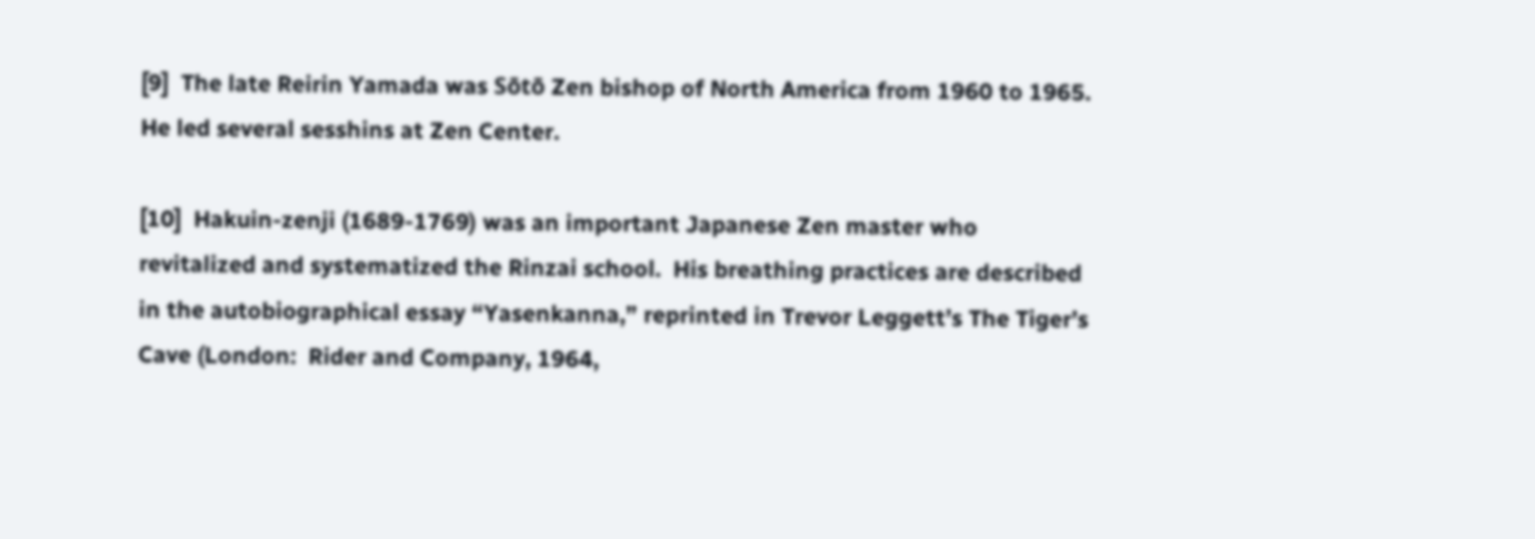[9]  The late Reirin Yamada was Sōtō Zen bishop of North America from 1960 to 1965.  He led several sesshins at Zen Center.

[10]  Hakuin-zenji (1689-1769) was an important Japanese Zen master who revitalized and systematized the Rinzai school.  His breathing practices are described in the autobiographical essay “Yasenkanna,” reprinted in Trevor Leggett’s The Tiger’s Cave (London:  Rider and Company, 1964,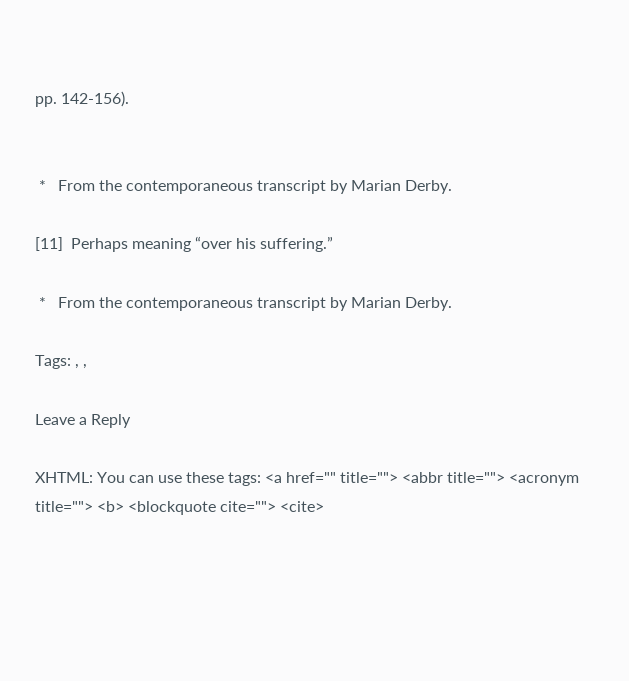pp. 142-156).


 *   From the contemporaneous transcript by Marian Derby.

[11]  Perhaps meaning “over his suffering.”

 *   From the contemporaneous transcript by Marian Derby.

Tags: , ,

Leave a Reply

XHTML: You can use these tags: <a href="" title=""> <abbr title=""> <acronym title=""> <b> <blockquote cite=""> <cite>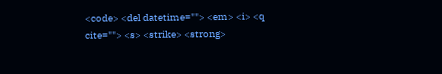<code> <del datetime=""> <em> <i> <q cite=""> <s> <strike> <strong>